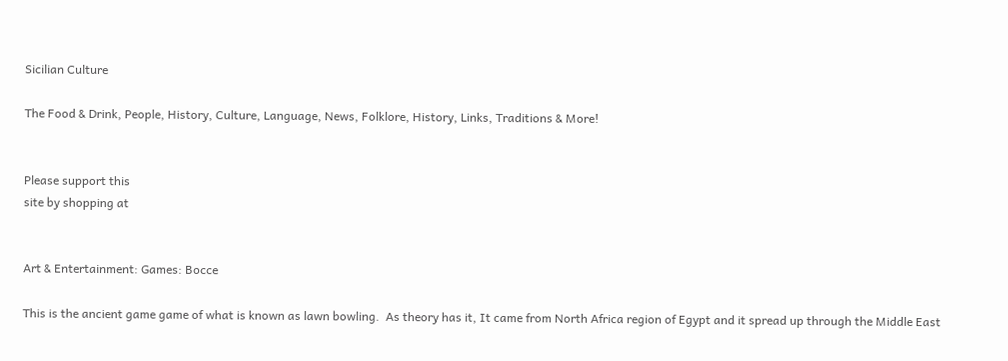Sicilian Culture

The Food & Drink, People, History, Culture, Language, News, Folklore, History, Links, Traditions & More!


Please support this
site by shopping at


Art & Entertainment: Games: Bocce

This is the ancient game game of what is known as lawn bowling.  As theory has it, It came from North Africa region of Egypt and it spread up through the Middle East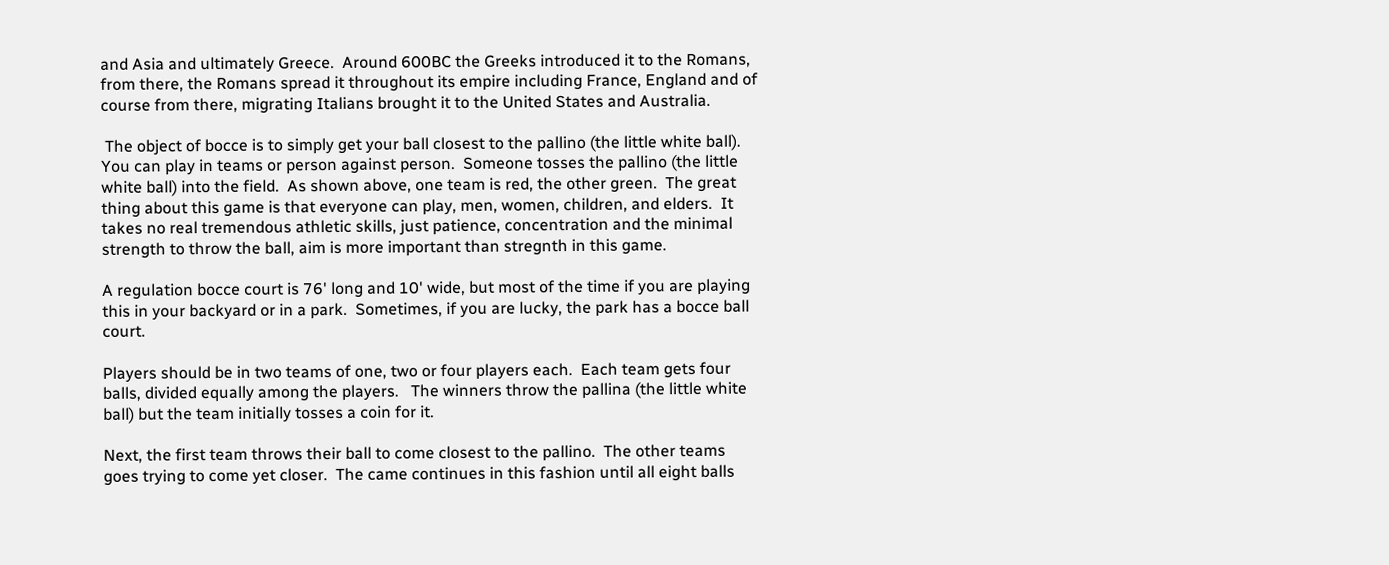and Asia and ultimately Greece.  Around 600BC the Greeks introduced it to the Romans, from there, the Romans spread it throughout its empire including France, England and of course from there, migrating Italians brought it to the United States and Australia.

 The object of bocce is to simply get your ball closest to the pallino (the little white ball).  You can play in teams or person against person.  Someone tosses the pallino (the little white ball) into the field.  As shown above, one team is red, the other green.  The great thing about this game is that everyone can play, men, women, children, and elders.  It takes no real tremendous athletic skills, just patience, concentration and the minimal strength to throw the ball, aim is more important than stregnth in this game.

A regulation bocce court is 76' long and 10' wide, but most of the time if you are playing this in your backyard or in a park.  Sometimes, if you are lucky, the park has a bocce ball court.

Players should be in two teams of one, two or four players each.  Each team gets four balls, divided equally among the players.   The winners throw the pallina (the little white ball) but the team initially tosses a coin for it.

Next, the first team throws their ball to come closest to the pallino.  The other teams goes trying to come yet closer.  The came continues in this fashion until all eight balls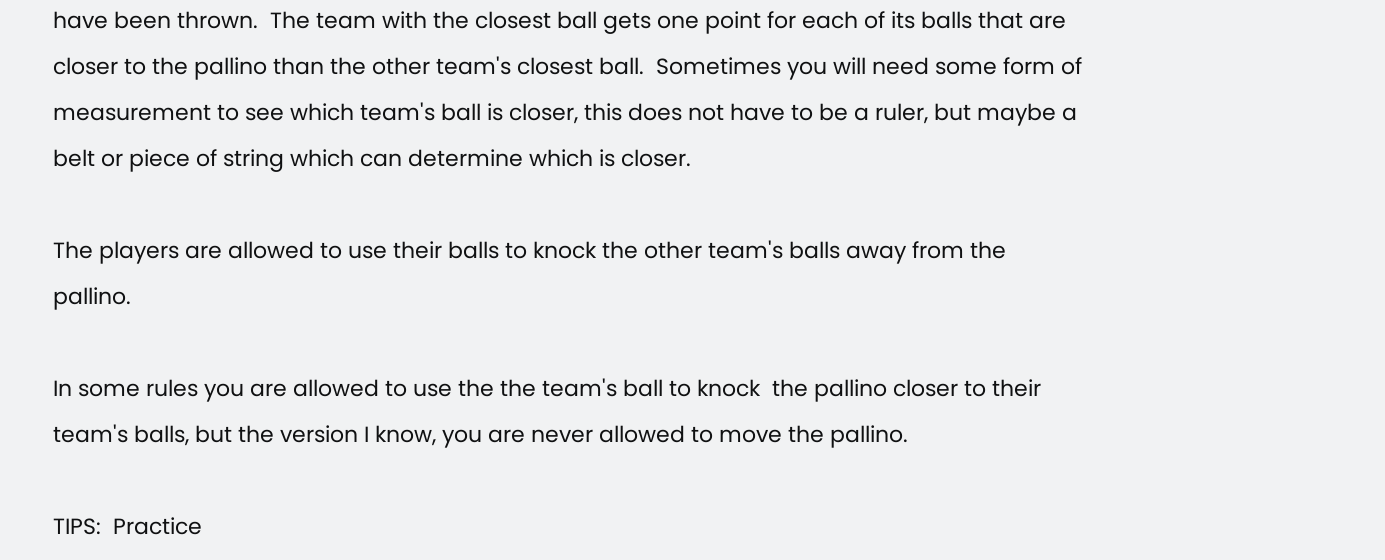have been thrown.  The team with the closest ball gets one point for each of its balls that are closer to the pallino than the other team's closest ball.  Sometimes you will need some form of measurement to see which team's ball is closer, this does not have to be a ruler, but maybe a belt or piece of string which can determine which is closer.

The players are allowed to use their balls to knock the other team's balls away from the pallino.

In some rules you are allowed to use the the team's ball to knock  the pallino closer to their team's balls, but the version I know, you are never allowed to move the pallino.

TIPS:  Practice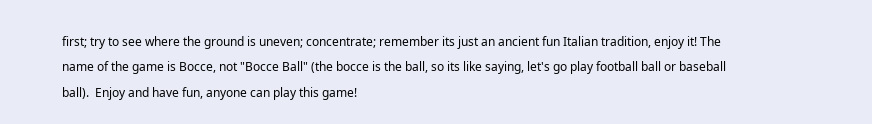first; try to see where the ground is uneven; concentrate; remember its just an ancient fun Italian tradition, enjoy it! The name of the game is Bocce, not "Bocce Ball" (the bocce is the ball, so its like saying, let's go play football ball or baseball ball).  Enjoy and have fun, anyone can play this game!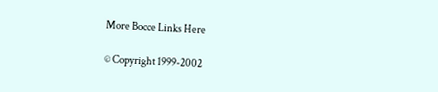More Bocce Links Here

© Copyright 1999-2002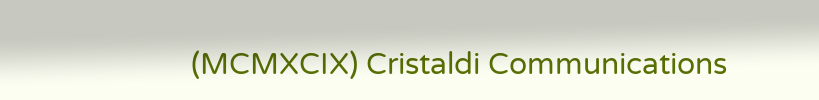(MCMXCIX) Cristaldi Communications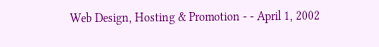Web Design, Hosting & Promotion - - April 1, 2002